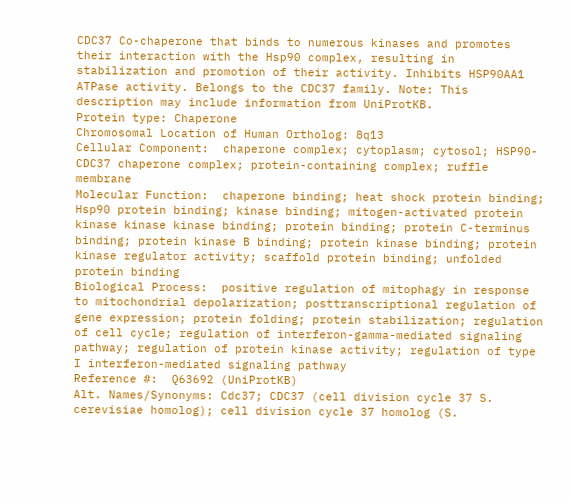CDC37 Co-chaperone that binds to numerous kinases and promotes their interaction with the Hsp90 complex, resulting in stabilization and promotion of their activity. Inhibits HSP90AA1 ATPase activity. Belongs to the CDC37 family. Note: This description may include information from UniProtKB.
Protein type: Chaperone
Chromosomal Location of Human Ortholog: 8q13
Cellular Component:  chaperone complex; cytoplasm; cytosol; HSP90-CDC37 chaperone complex; protein-containing complex; ruffle membrane
Molecular Function:  chaperone binding; heat shock protein binding; Hsp90 protein binding; kinase binding; mitogen-activated protein kinase kinase kinase binding; protein binding; protein C-terminus binding; protein kinase B binding; protein kinase binding; protein kinase regulator activity; scaffold protein binding; unfolded protein binding
Biological Process:  positive regulation of mitophagy in response to mitochondrial depolarization; posttranscriptional regulation of gene expression; protein folding; protein stabilization; regulation of cell cycle; regulation of interferon-gamma-mediated signaling pathway; regulation of protein kinase activity; regulation of type I interferon-mediated signaling pathway
Reference #:  Q63692 (UniProtKB)
Alt. Names/Synonyms: Cdc37; CDC37 (cell division cycle 37 S. cerevisiae homolog); cell division cycle 37 homolog (S.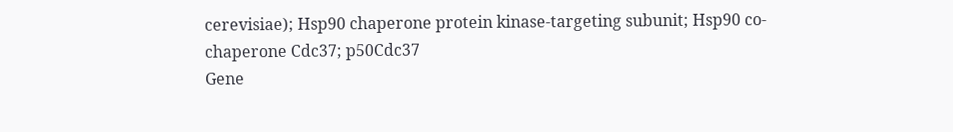cerevisiae); Hsp90 chaperone protein kinase-targeting subunit; Hsp90 co-chaperone Cdc37; p50Cdc37
Gene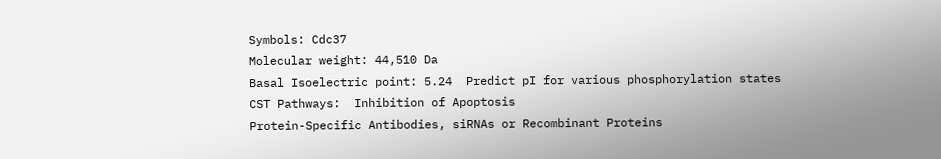Symbols: Cdc37
Molecular weight: 44,510 Da
Basal Isoelectric point: 5.24  Predict pI for various phosphorylation states
CST Pathways:  Inhibition of Apoptosis
Protein-Specific Antibodies, siRNAs or Recombinant Proteins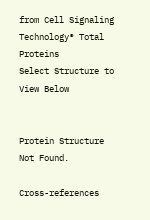from Cell Signaling Technology® Total Proteins
Select Structure to View Below


Protein Structure Not Found.

Cross-references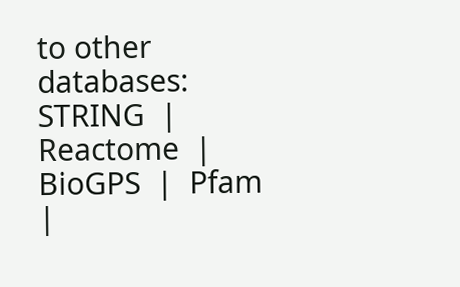to other databases:  STRING  |  Reactome  |  BioGPS  |  Pfam  |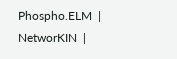Phospho.ELM  |  NetworKIN  |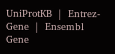UniProtKB  |  Entrez-Gene  |  Ensembl Gene